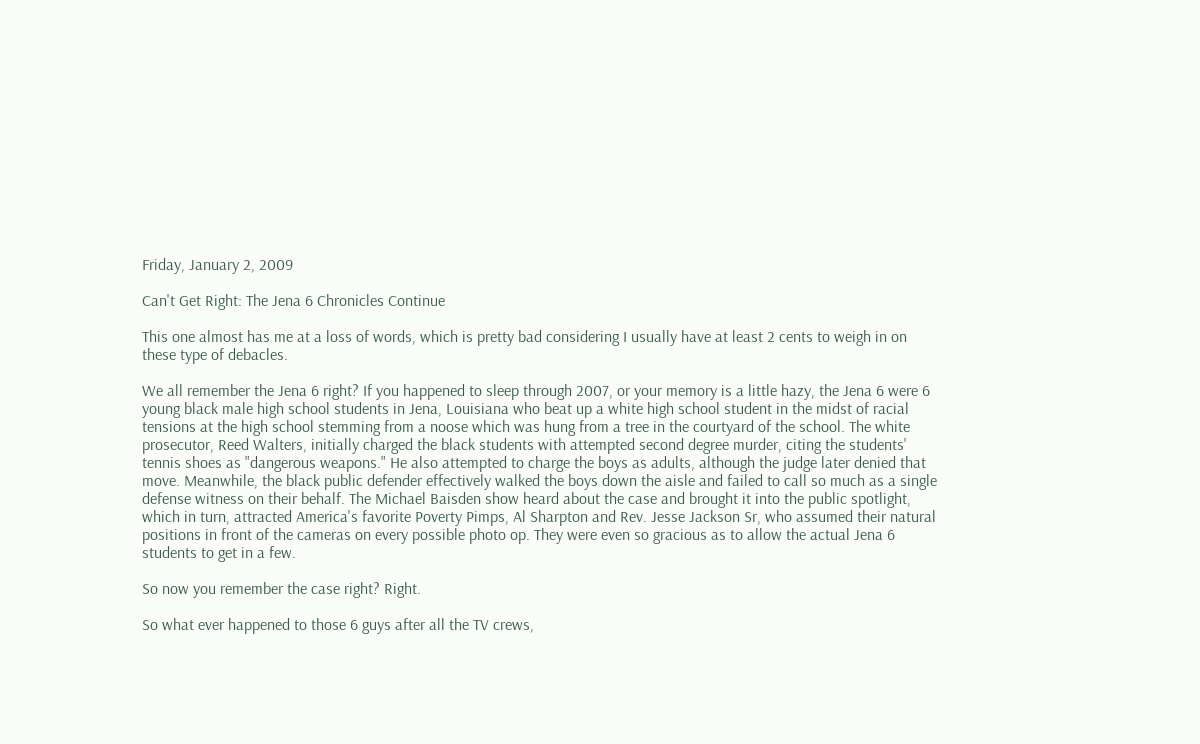Friday, January 2, 2009

Can't Get Right: The Jena 6 Chronicles Continue

This one almost has me at a loss of words, which is pretty bad considering I usually have at least 2 cents to weigh in on these type of debacles.

We all remember the Jena 6 right? If you happened to sleep through 2007, or your memory is a little hazy, the Jena 6 were 6 young black male high school students in Jena, Louisiana who beat up a white high school student in the midst of racial tensions at the high school stemming from a noose which was hung from a tree in the courtyard of the school. The white prosecutor, Reed Walters, initially charged the black students with attempted second degree murder, citing the students' tennis shoes as "dangerous weapons." He also attempted to charge the boys as adults, although the judge later denied that move. Meanwhile, the black public defender effectively walked the boys down the aisle and failed to call so much as a single defense witness on their behalf. The Michael Baisden show heard about the case and brought it into the public spotlight, which in turn, attracted America's favorite Poverty Pimps, Al Sharpton and Rev. Jesse Jackson Sr, who assumed their natural positions in front of the cameras on every possible photo op. They were even so gracious as to allow the actual Jena 6 students to get in a few.

So now you remember the case right? Right.

So what ever happened to those 6 guys after all the TV crews,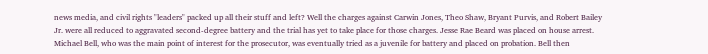news media, and civil rights "leaders" packed up all their stuff and left? Well the charges against Carwin Jones, Theo Shaw, Bryant Purvis, and Robert Bailey Jr. were all reduced to aggravated second-degree battery and the trial has yet to take place for those charges. Jesse Rae Beard was placed on house arrest. Michael Bell, who was the main point of interest for the prosecutor, was eventually tried as a juvenile for battery and placed on probation. Bell then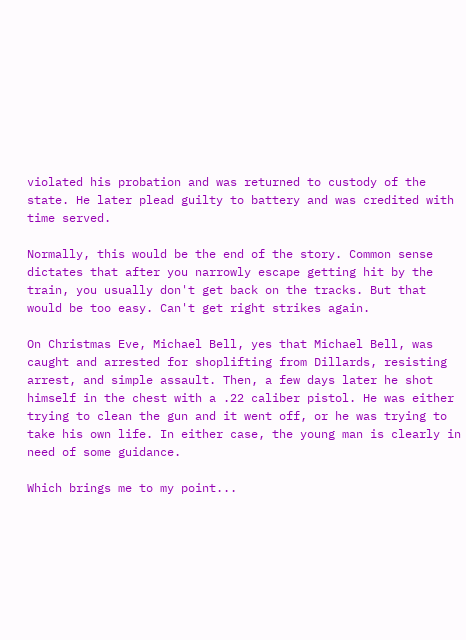violated his probation and was returned to custody of the state. He later plead guilty to battery and was credited with time served.

Normally, this would be the end of the story. Common sense dictates that after you narrowly escape getting hit by the train, you usually don't get back on the tracks. But that would be too easy. Can't get right strikes again.

On Christmas Eve, Michael Bell, yes that Michael Bell, was caught and arrested for shoplifting from Dillards, resisting arrest, and simple assault. Then, a few days later he shot himself in the chest with a .22 caliber pistol. He was either trying to clean the gun and it went off, or he was trying to take his own life. In either case, the young man is clearly in need of some guidance.

Which brings me to my point...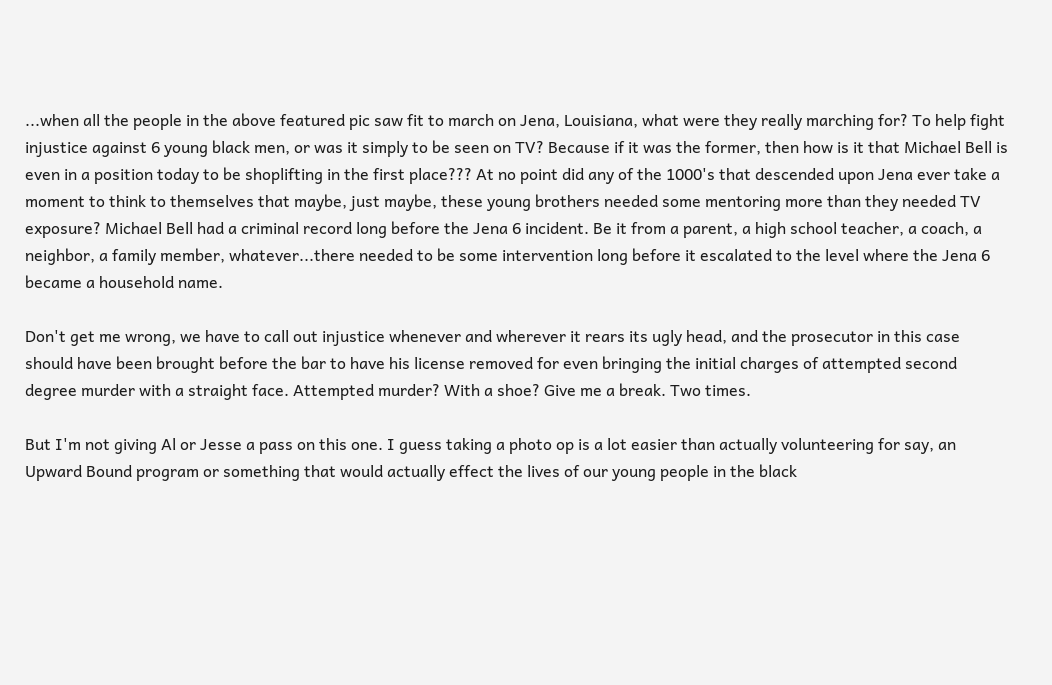...when all the people in the above featured pic saw fit to march on Jena, Louisiana, what were they really marching for? To help fight injustice against 6 young black men, or was it simply to be seen on TV? Because if it was the former, then how is it that Michael Bell is even in a position today to be shoplifting in the first place??? At no point did any of the 1000's that descended upon Jena ever take a moment to think to themselves that maybe, just maybe, these young brothers needed some mentoring more than they needed TV exposure? Michael Bell had a criminal record long before the Jena 6 incident. Be it from a parent, a high school teacher, a coach, a neighbor, a family member, whatever...there needed to be some intervention long before it escalated to the level where the Jena 6 became a household name.

Don't get me wrong, we have to call out injustice whenever and wherever it rears its ugly head, and the prosecutor in this case should have been brought before the bar to have his license removed for even bringing the initial charges of attempted second degree murder with a straight face. Attempted murder? With a shoe? Give me a break. Two times.

But I'm not giving Al or Jesse a pass on this one. I guess taking a photo op is a lot easier than actually volunteering for say, an Upward Bound program or something that would actually effect the lives of our young people in the black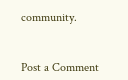community.


Post a Comment